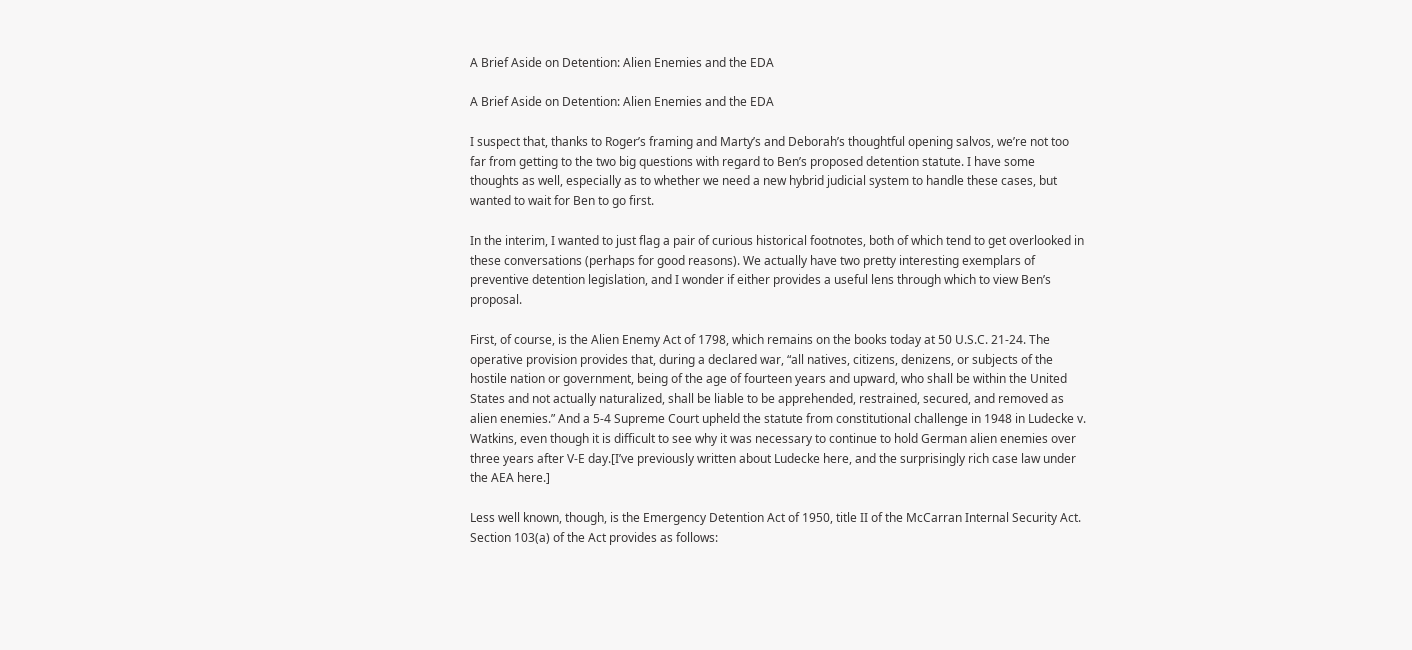A Brief Aside on Detention: Alien Enemies and the EDA

A Brief Aside on Detention: Alien Enemies and the EDA

I suspect that, thanks to Roger’s framing and Marty’s and Deborah’s thoughtful opening salvos, we’re not too far from getting to the two big questions with regard to Ben’s proposed detention statute. I have some thoughts as well, especially as to whether we need a new hybrid judicial system to handle these cases, but wanted to wait for Ben to go first.

In the interim, I wanted to just flag a pair of curious historical footnotes, both of which tend to get overlooked in these conversations (perhaps for good reasons). We actually have two pretty interesting exemplars of preventive detention legislation, and I wonder if either provides a useful lens through which to view Ben’s proposal.

First, of course, is the Alien Enemy Act of 1798, which remains on the books today at 50 U.S.C. 21-24. The operative provision provides that, during a declared war, “all natives, citizens, denizens, or subjects of the hostile nation or government, being of the age of fourteen years and upward, who shall be within the United States and not actually naturalized, shall be liable to be apprehended, restrained, secured, and removed as alien enemies.” And a 5-4 Supreme Court upheld the statute from constitutional challenge in 1948 in Ludecke v. Watkins, even though it is difficult to see why it was necessary to continue to hold German alien enemies over three years after V-E day.[I’ve previously written about Ludecke here, and the surprisingly rich case law under the AEA here.]

Less well known, though, is the Emergency Detention Act of 1950, title II of the McCarran Internal Security Act. Section 103(a) of the Act provides as follows: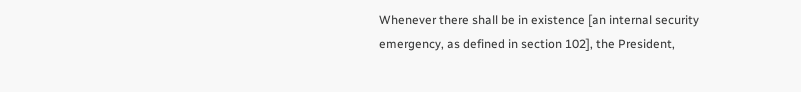Whenever there shall be in existence [an internal security emergency, as defined in section 102], the President,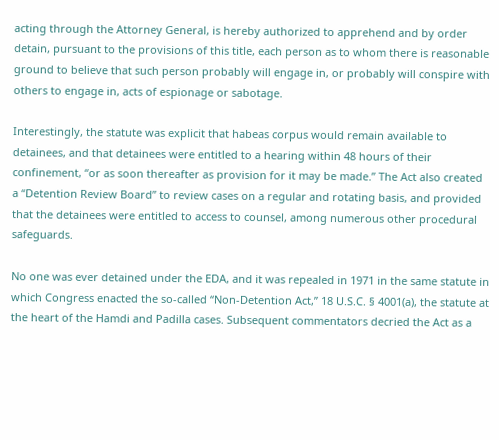acting through the Attorney General, is hereby authorized to apprehend and by order detain, pursuant to the provisions of this title, each person as to whom there is reasonable ground to believe that such person probably will engage in, or probably will conspire with others to engage in, acts of espionage or sabotage.

Interestingly, the statute was explicit that habeas corpus would remain available to detainees, and that detainees were entitled to a hearing within 48 hours of their confinement, “or as soon thereafter as provision for it may be made.” The Act also created a “Detention Review Board” to review cases on a regular and rotating basis, and provided that the detainees were entitled to access to counsel, among numerous other procedural safeguards.

No one was ever detained under the EDA, and it was repealed in 1971 in the same statute in which Congress enacted the so-called “Non-Detention Act,” 18 U.S.C. § 4001(a), the statute at the heart of the Hamdi and Padilla cases. Subsequent commentators decried the Act as a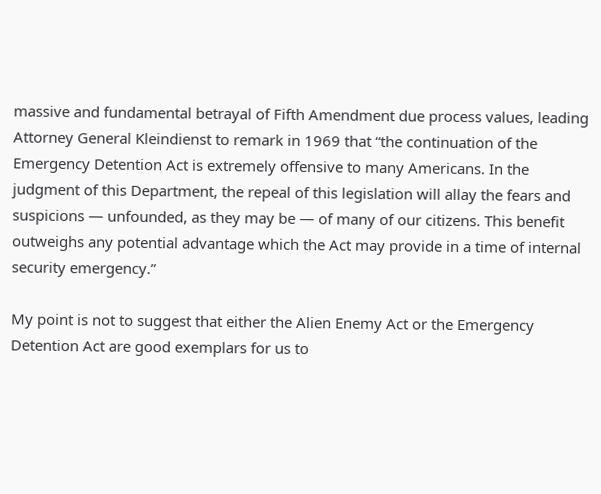massive and fundamental betrayal of Fifth Amendment due process values, leading Attorney General Kleindienst to remark in 1969 that “the continuation of the Emergency Detention Act is extremely offensive to many Americans. In the judgment of this Department, the repeal of this legislation will allay the fears and suspicions — unfounded, as they may be — of many of our citizens. This benefit outweighs any potential advantage which the Act may provide in a time of internal security emergency.”

My point is not to suggest that either the Alien Enemy Act or the Emergency Detention Act are good exemplars for us to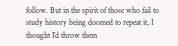follow. But in the spirit of those who fail to study history being doomed to repeat it, I thought I’d throw them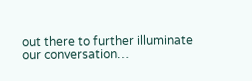out there to further illuminate our conversation…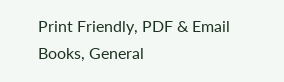Print Friendly, PDF & Email
Books, General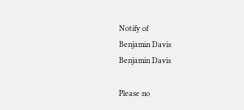Notify of
Benjamin Davis
Benjamin Davis

Please no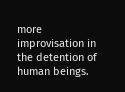more improvisation in the detention of human beings.